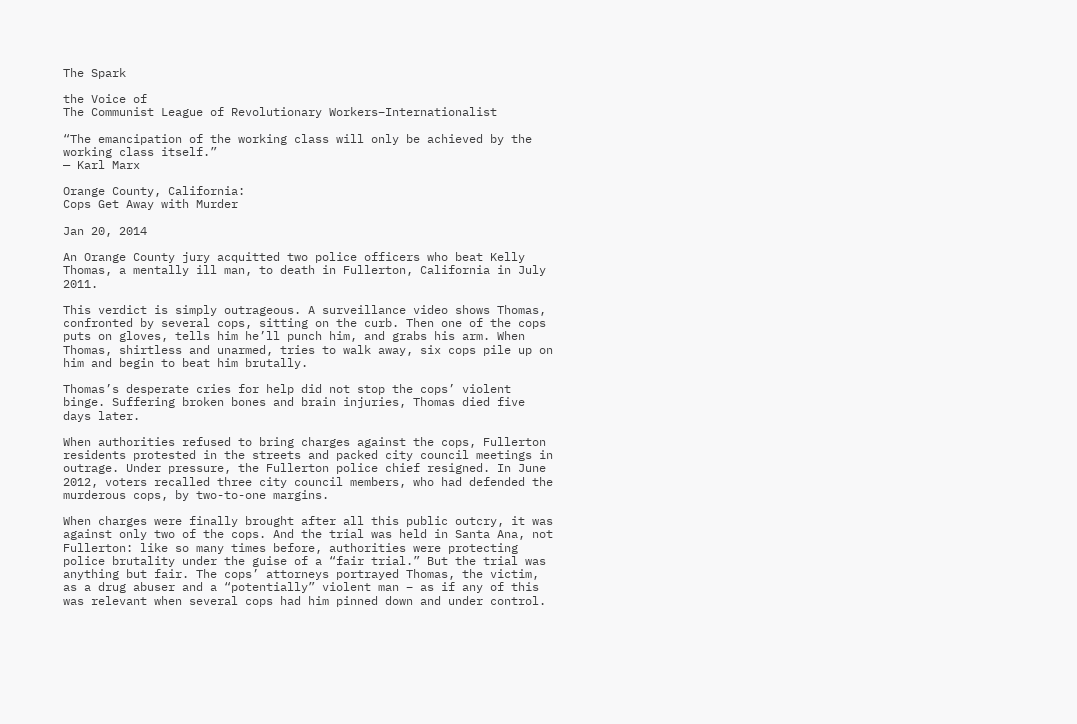The Spark

the Voice of
The Communist League of Revolutionary Workers–Internationalist

“The emancipation of the working class will only be achieved by the working class itself.”
— Karl Marx

Orange County, California:
Cops Get Away with Murder

Jan 20, 2014

An Orange County jury acquitted two police officers who beat Kelly Thomas, a mentally ill man, to death in Fullerton, California in July 2011.

This verdict is simply outrageous. A surveillance video shows Thomas, confronted by several cops, sitting on the curb. Then one of the cops puts on gloves, tells him he’ll punch him, and grabs his arm. When Thomas, shirtless and unarmed, tries to walk away, six cops pile up on him and begin to beat him brutally.

Thomas’s desperate cries for help did not stop the cops’ violent binge. Suffering broken bones and brain injuries, Thomas died five days later.

When authorities refused to bring charges against the cops, Fullerton residents protested in the streets and packed city council meetings in outrage. Under pressure, the Fullerton police chief resigned. In June 2012, voters recalled three city council members, who had defended the murderous cops, by two-to-one margins.

When charges were finally brought after all this public outcry, it was against only two of the cops. And the trial was held in Santa Ana, not Fullerton: like so many times before, authorities were protecting police brutality under the guise of a “fair trial.” But the trial was anything but fair. The cops’ attorneys portrayed Thomas, the victim, as a drug abuser and a “potentially” violent man – as if any of this was relevant when several cops had him pinned down and under control.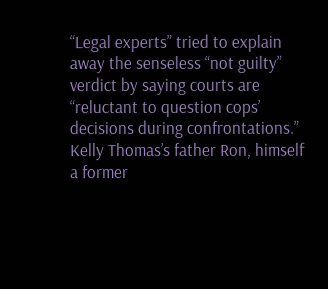“Legal experts” tried to explain away the senseless “not guilty” verdict by saying courts are “reluctant to question cops’ decisions during confrontations.” Kelly Thomas’s father Ron, himself a former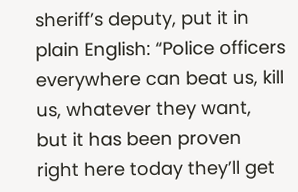sheriff’s deputy, put it in plain English: “Police officers everywhere can beat us, kill us, whatever they want, but it has been proven right here today they’ll get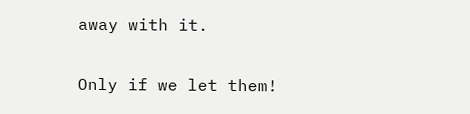away with it.

Only if we let them!